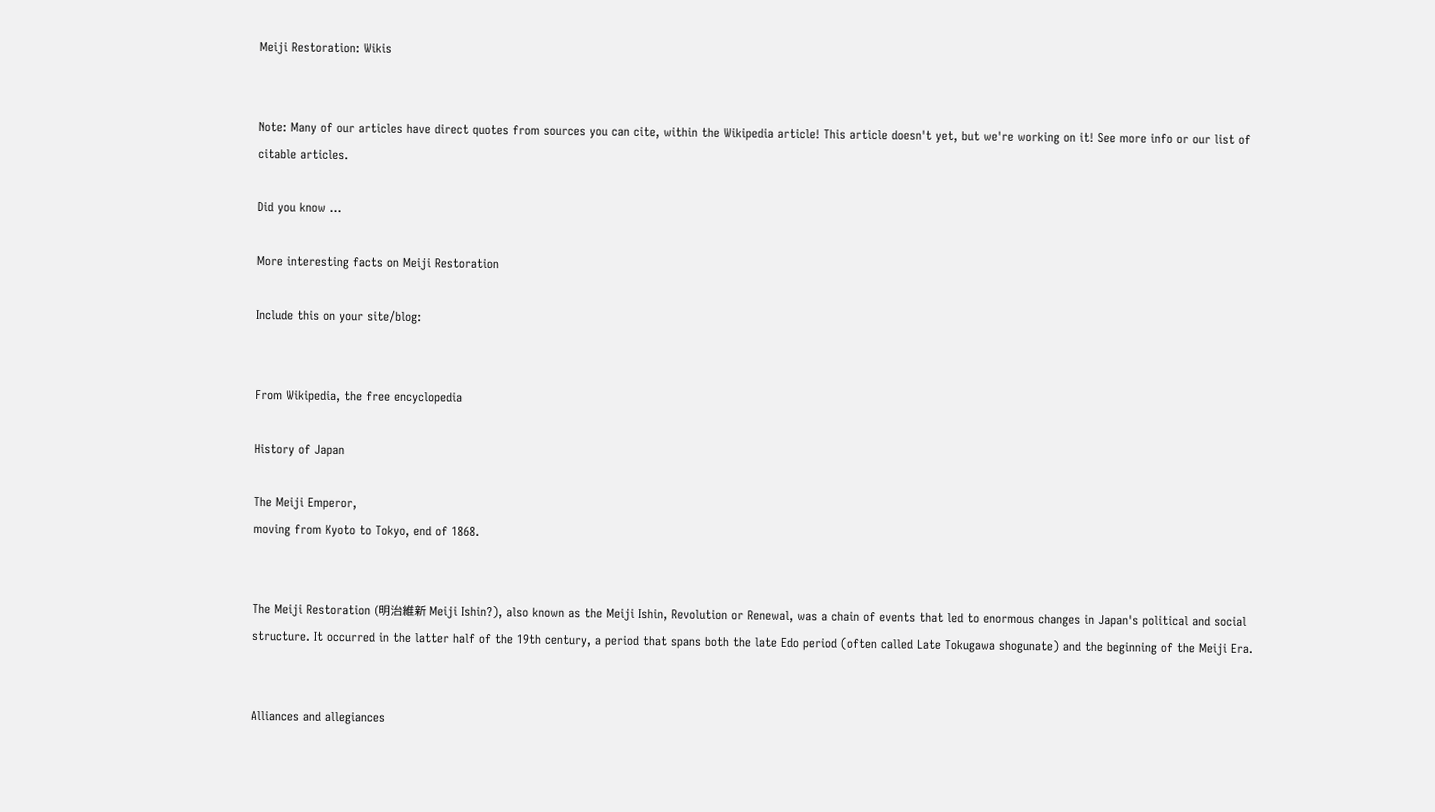Meiji Restoration: Wikis


Note: Many of our articles have direct quotes from sources you can cite, within the Wikipedia article! This article doesn't yet, but we're working on it! See more info or our list of citable articles.

Did you know ...

More interesting facts on Meiji Restoration

Include this on your site/blog:


From Wikipedia, the free encyclopedia

History of Japan

The Meiji Emperor,
moving from Kyoto to Tokyo, end of 1868.


The Meiji Restoration (明治維新 Meiji Ishin?), also known as the Meiji Ishin, Revolution or Renewal, was a chain of events that led to enormous changes in Japan's political and social structure. It occurred in the latter half of the 19th century, a period that spans both the late Edo period (often called Late Tokugawa shogunate) and the beginning of the Meiji Era.


Alliances and allegiances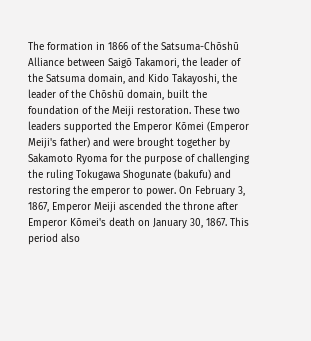The formation in 1866 of the Satsuma-Chōshū Alliance between Saigō Takamori, the leader of the Satsuma domain, and Kido Takayoshi, the leader of the Chōshū domain, built the foundation of the Meiji restoration. These two leaders supported the Emperor Kōmei (Emperor Meiji's father) and were brought together by Sakamoto Ryoma for the purpose of challenging the ruling Tokugawa Shogunate (bakufu) and restoring the emperor to power. On February 3, 1867, Emperor Meiji ascended the throne after Emperor Kōmei's death on January 30, 1867. This period also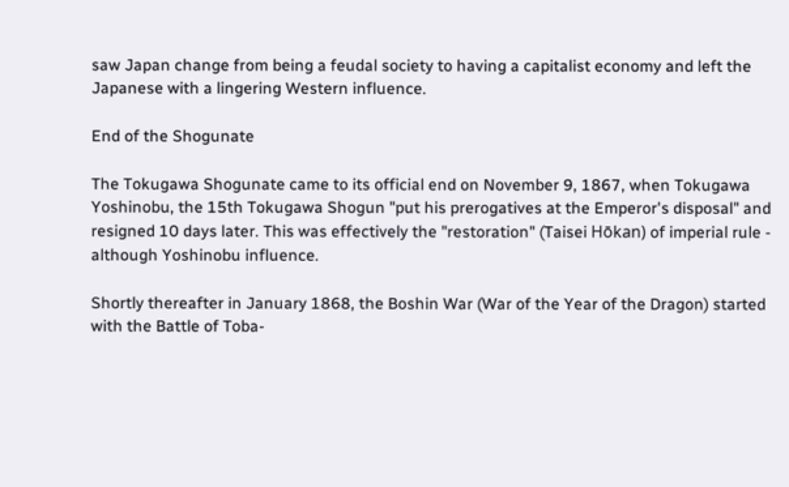saw Japan change from being a feudal society to having a capitalist economy and left the Japanese with a lingering Western influence.

End of the Shogunate

The Tokugawa Shogunate came to its official end on November 9, 1867, when Tokugawa Yoshinobu, the 15th Tokugawa Shogun "put his prerogatives at the Emperor's disposal" and resigned 10 days later. This was effectively the "restoration" (Taisei Hōkan) of imperial rule - although Yoshinobu influence.

Shortly thereafter in January 1868, the Boshin War (War of the Year of the Dragon) started with the Battle of Toba-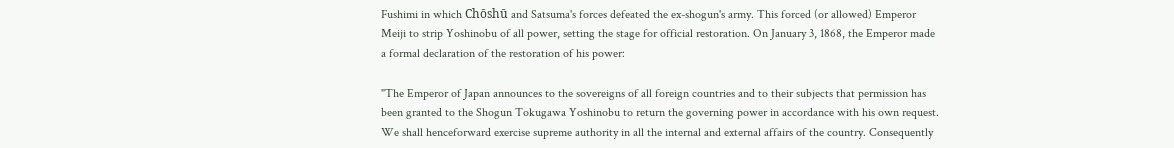Fushimi in which Chōshū and Satsuma's forces defeated the ex-shogun's army. This forced (or allowed) Emperor Meiji to strip Yoshinobu of all power, setting the stage for official restoration. On January 3, 1868, the Emperor made a formal declaration of the restoration of his power:

"The Emperor of Japan announces to the sovereigns of all foreign countries and to their subjects that permission has been granted to the Shogun Tokugawa Yoshinobu to return the governing power in accordance with his own request. We shall henceforward exercise supreme authority in all the internal and external affairs of the country. Consequently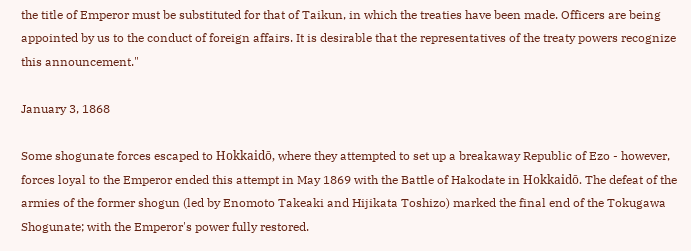the title of Emperor must be substituted for that of Taikun, in which the treaties have been made. Officers are being appointed by us to the conduct of foreign affairs. It is desirable that the representatives of the treaty powers recognize this announcement."

January 3, 1868

Some shogunate forces escaped to Hokkaidō, where they attempted to set up a breakaway Republic of Ezo - however, forces loyal to the Emperor ended this attempt in May 1869 with the Battle of Hakodate in Hokkaidō. The defeat of the armies of the former shogun (led by Enomoto Takeaki and Hijikata Toshizo) marked the final end of the Tokugawa Shogunate; with the Emperor's power fully restored.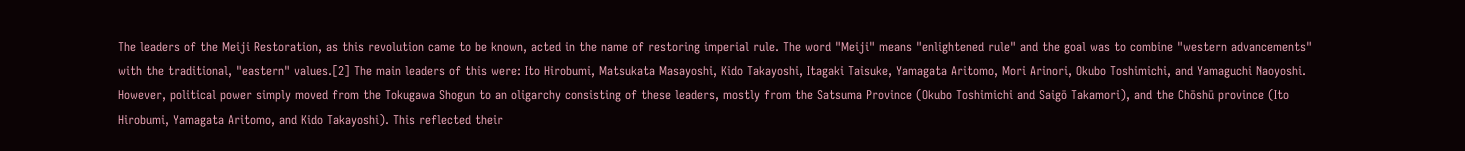The leaders of the Meiji Restoration, as this revolution came to be known, acted in the name of restoring imperial rule. The word "Meiji" means "enlightened rule" and the goal was to combine "western advancements" with the traditional, "eastern" values.[2] The main leaders of this were: Ito Hirobumi, Matsukata Masayoshi, Kido Takayoshi, Itagaki Taisuke, Yamagata Aritomo, Mori Arinori, Okubo Toshimichi, and Yamaguchi Naoyoshi. However, political power simply moved from the Tokugawa Shogun to an oligarchy consisting of these leaders, mostly from the Satsuma Province (Okubo Toshimichi and Saigō Takamori), and the Chōshū province (Ito Hirobumi, Yamagata Aritomo, and Kido Takayoshi). This reflected their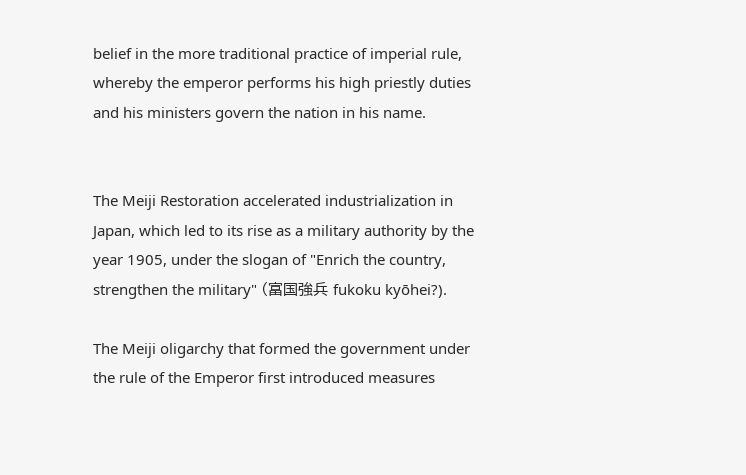belief in the more traditional practice of imperial rule, whereby the emperor performs his high priestly duties and his ministers govern the nation in his name.


The Meiji Restoration accelerated industrialization in Japan, which led to its rise as a military authority by the year 1905, under the slogan of "Enrich the country, strengthen the military" (富国強兵 fukoku kyōhei?).

The Meiji oligarchy that formed the government under the rule of the Emperor first introduced measures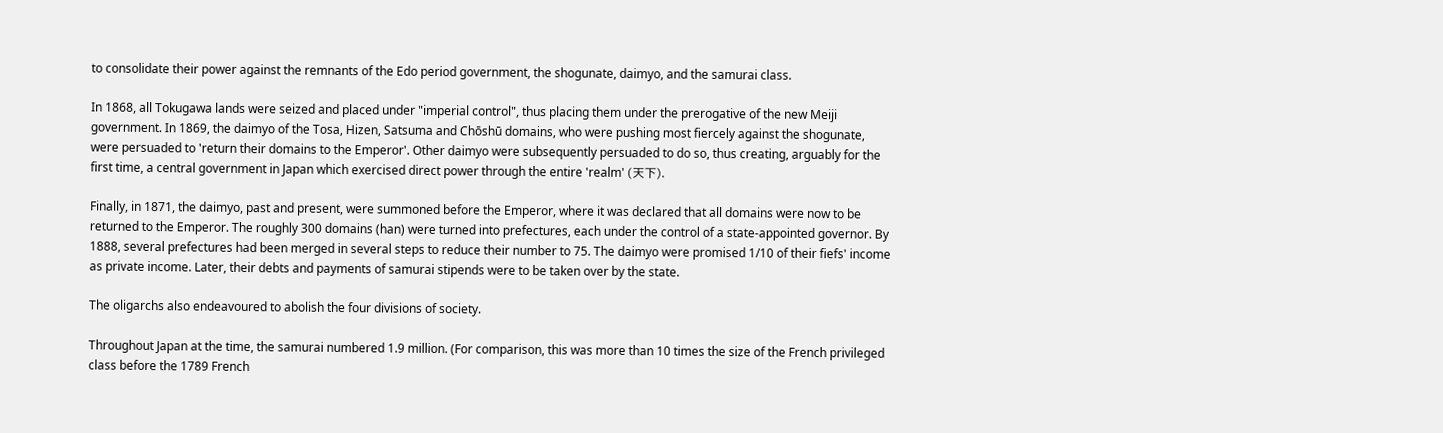to consolidate their power against the remnants of the Edo period government, the shogunate, daimyo, and the samurai class.

In 1868, all Tokugawa lands were seized and placed under "imperial control", thus placing them under the prerogative of the new Meiji government. In 1869, the daimyo of the Tosa, Hizen, Satsuma and Chōshū domains, who were pushing most fiercely against the shogunate, were persuaded to 'return their domains to the Emperor'. Other daimyo were subsequently persuaded to do so, thus creating, arguably for the first time, a central government in Japan which exercised direct power through the entire 'realm' (天下).

Finally, in 1871, the daimyo, past and present, were summoned before the Emperor, where it was declared that all domains were now to be returned to the Emperor. The roughly 300 domains (han) were turned into prefectures, each under the control of a state-appointed governor. By 1888, several prefectures had been merged in several steps to reduce their number to 75. The daimyo were promised 1/10 of their fiefs' income as private income. Later, their debts and payments of samurai stipends were to be taken over by the state.

The oligarchs also endeavoured to abolish the four divisions of society.

Throughout Japan at the time, the samurai numbered 1.9 million. (For comparison, this was more than 10 times the size of the French privileged class before the 1789 French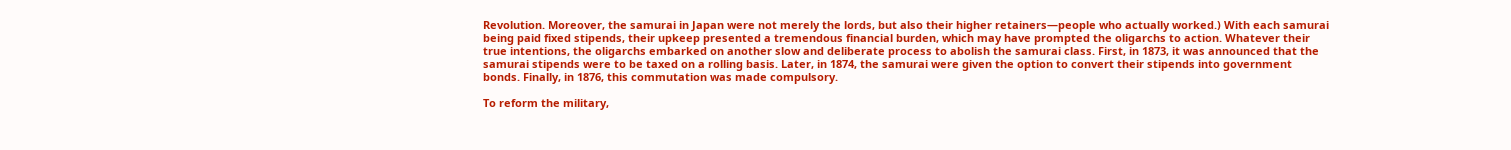Revolution. Moreover, the samurai in Japan were not merely the lords, but also their higher retainers—people who actually worked.) With each samurai being paid fixed stipends, their upkeep presented a tremendous financial burden, which may have prompted the oligarchs to action. Whatever their true intentions, the oligarchs embarked on another slow and deliberate process to abolish the samurai class. First, in 1873, it was announced that the samurai stipends were to be taxed on a rolling basis. Later, in 1874, the samurai were given the option to convert their stipends into government bonds. Finally, in 1876, this commutation was made compulsory.

To reform the military,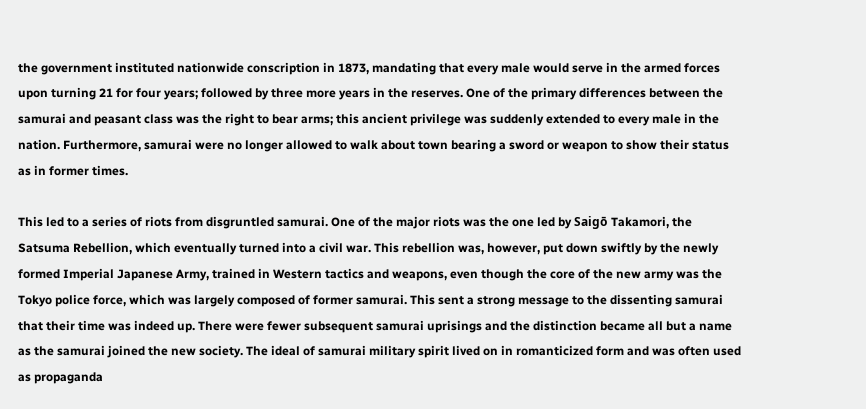the government instituted nationwide conscription in 1873, mandating that every male would serve in the armed forces upon turning 21 for four years; followed by three more years in the reserves. One of the primary differences between the samurai and peasant class was the right to bear arms; this ancient privilege was suddenly extended to every male in the nation. Furthermore, samurai were no longer allowed to walk about town bearing a sword or weapon to show their status as in former times.

This led to a series of riots from disgruntled samurai. One of the major riots was the one led by Saigō Takamori, the Satsuma Rebellion, which eventually turned into a civil war. This rebellion was, however, put down swiftly by the newly formed Imperial Japanese Army, trained in Western tactics and weapons, even though the core of the new army was the Tokyo police force, which was largely composed of former samurai. This sent a strong message to the dissenting samurai that their time was indeed up. There were fewer subsequent samurai uprisings and the distinction became all but a name as the samurai joined the new society. The ideal of samurai military spirit lived on in romanticized form and was often used as propaganda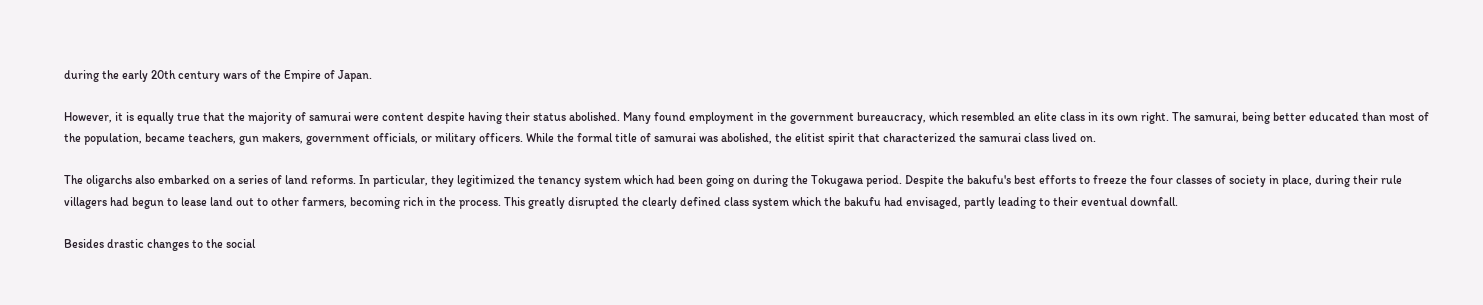during the early 20th century wars of the Empire of Japan.

However, it is equally true that the majority of samurai were content despite having their status abolished. Many found employment in the government bureaucracy, which resembled an elite class in its own right. The samurai, being better educated than most of the population, became teachers, gun makers, government officials, or military officers. While the formal title of samurai was abolished, the elitist spirit that characterized the samurai class lived on.

The oligarchs also embarked on a series of land reforms. In particular, they legitimized the tenancy system which had been going on during the Tokugawa period. Despite the bakufu's best efforts to freeze the four classes of society in place, during their rule villagers had begun to lease land out to other farmers, becoming rich in the process. This greatly disrupted the clearly defined class system which the bakufu had envisaged, partly leading to their eventual downfall.

Besides drastic changes to the social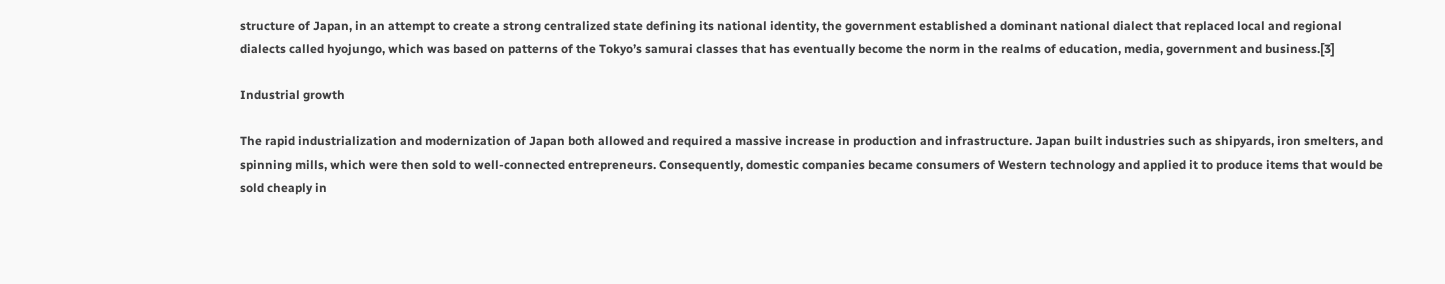structure of Japan, in an attempt to create a strong centralized state defining its national identity, the government established a dominant national dialect that replaced local and regional dialects called hyojungo, which was based on patterns of the Tokyo’s samurai classes that has eventually become the norm in the realms of education, media, government and business.[3]

Industrial growth

The rapid industrialization and modernization of Japan both allowed and required a massive increase in production and infrastructure. Japan built industries such as shipyards, iron smelters, and spinning mills, which were then sold to well-connected entrepreneurs. Consequently, domestic companies became consumers of Western technology and applied it to produce items that would be sold cheaply in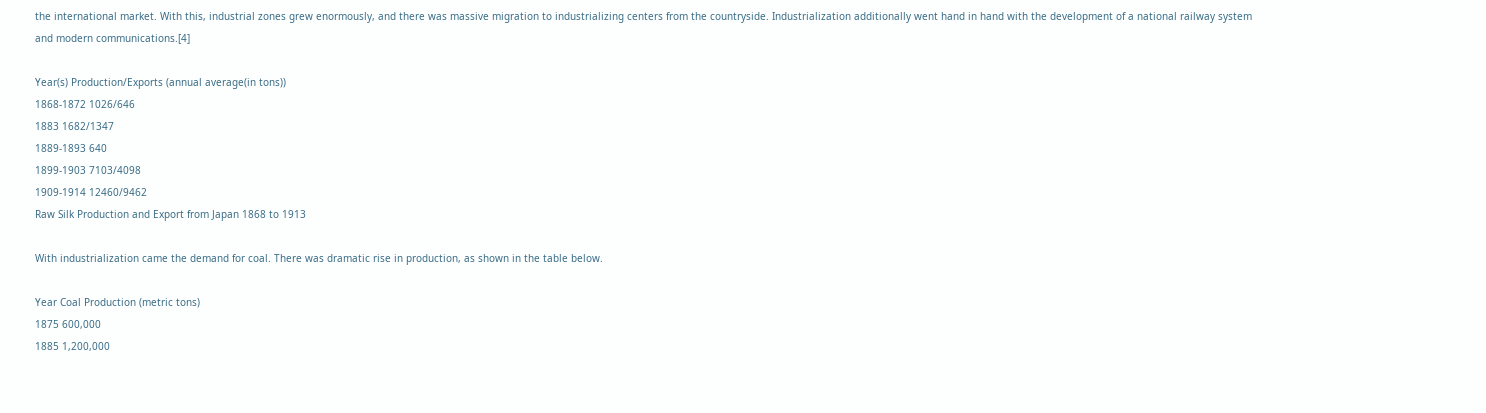the international market. With this, industrial zones grew enormously, and there was massive migration to industrializing centers from the countryside. Industrialization additionally went hand in hand with the development of a national railway system and modern communications.[4]

Year(s) Production/Exports (annual average(in tons))
1868-1872 1026/646
1883 1682/1347
1889-1893 640
1899-1903 7103/4098
1909-1914 12460/9462
Raw Silk Production and Export from Japan 1868 to 1913

With industrialization came the demand for coal. There was dramatic rise in production, as shown in the table below.

Year Coal Production (metric tons)
1875 600,000
1885 1,200,000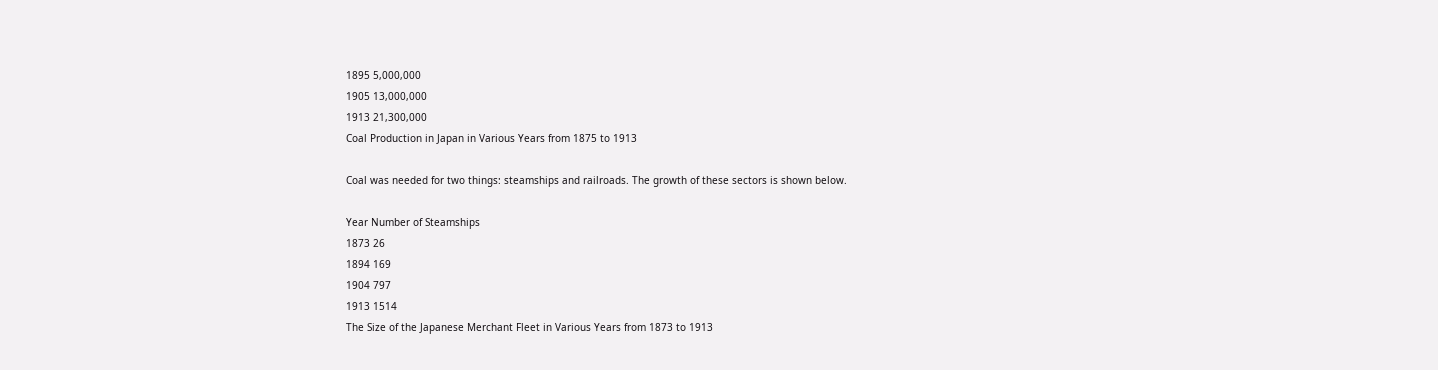1895 5,000,000
1905 13,000,000
1913 21,300,000
Coal Production in Japan in Various Years from 1875 to 1913

Coal was needed for two things: steamships and railroads. The growth of these sectors is shown below.

Year Number of Steamships
1873 26
1894 169
1904 797
1913 1514
The Size of the Japanese Merchant Fleet in Various Years from 1873 to 1913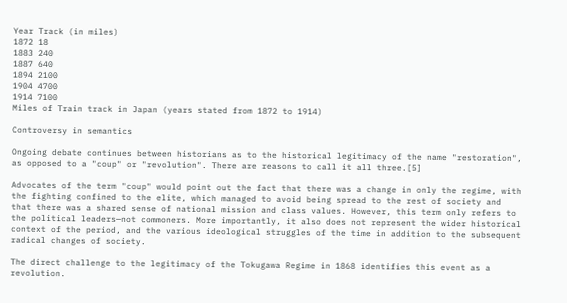Year Track (in miles)
1872 18
1883 240
1887 640
1894 2100
1904 4700
1914 7100
Miles of Train track in Japan (years stated from 1872 to 1914)

Controversy in semantics

Ongoing debate continues between historians as to the historical legitimacy of the name "restoration", as opposed to a "coup" or "revolution". There are reasons to call it all three.[5]

Advocates of the term "coup" would point out the fact that there was a change in only the regime, with the fighting confined to the elite, which managed to avoid being spread to the rest of society and that there was a shared sense of national mission and class values. However, this term only refers to the political leaders—not commoners. More importantly, it also does not represent the wider historical context of the period, and the various ideological struggles of the time in addition to the subsequent radical changes of society.

The direct challenge to the legitimacy of the Tokugawa Regime in 1868 identifies this event as a revolution.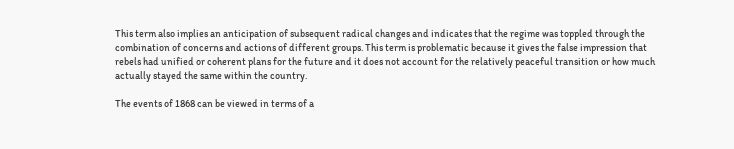This term also implies an anticipation of subsequent radical changes and indicates that the regime was toppled through the combination of concerns and actions of different groups. This term is problematic because it gives the false impression that rebels had unified or coherent plans for the future and it does not account for the relatively peaceful transition or how much actually stayed the same within the country.

The events of 1868 can be viewed in terms of a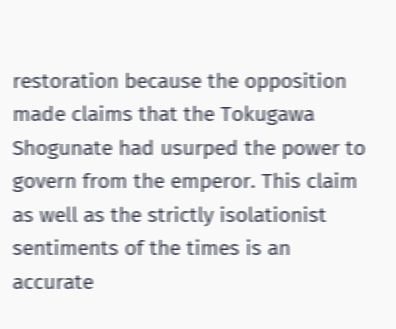restoration because the opposition made claims that the Tokugawa Shogunate had usurped the power to govern from the emperor. This claim as well as the strictly isolationist sentiments of the times is an accurate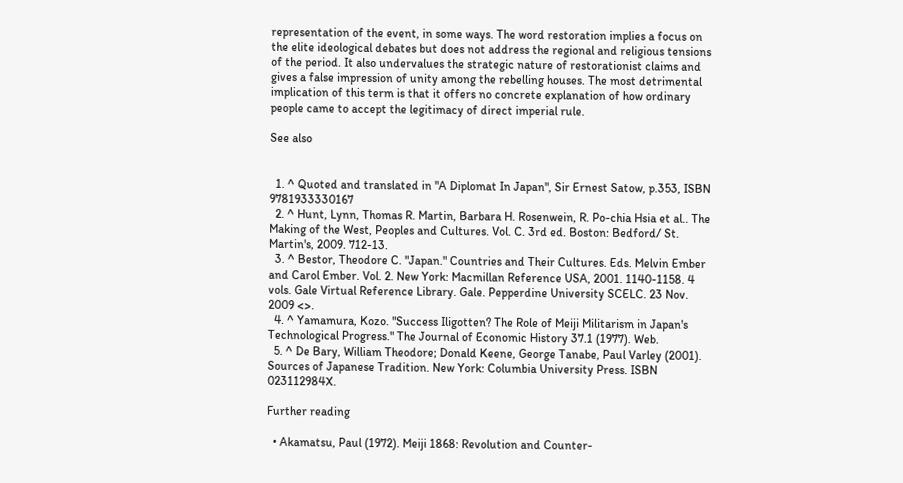representation of the event, in some ways. The word restoration implies a focus on the elite ideological debates but does not address the regional and religious tensions of the period. It also undervalues the strategic nature of restorationist claims and gives a false impression of unity among the rebelling houses. The most detrimental implication of this term is that it offers no concrete explanation of how ordinary people came to accept the legitimacy of direct imperial rule.

See also


  1. ^ Quoted and translated in "A Diplomat In Japan", Sir Ernest Satow, p.353, ISBN 9781933330167
  2. ^ Hunt, Lynn, Thomas R. Martin, Barbara H. Rosenwein, R. Po-chia Hsia et al.. The Making of the West, Peoples and Cultures. Vol. C. 3rd ed. Boston: Bedford/ St. Martin's, 2009. 712-13.
  3. ^ Bestor, Theodore C. "Japan." Countries and Their Cultures. Eds. Melvin Ember and Carol Ember. Vol. 2. New York: Macmillan Reference USA, 2001. 1140-1158. 4 vols. Gale Virtual Reference Library. Gale. Pepperdine University SCELC. 23 Nov. 2009 <>.
  4. ^ Yamamura, Kozo. "Success Iligotten? The Role of Meiji Militarism in Japan's Technological Progress." The Journal of Economic History 37.1 (1977). Web.
  5. ^ De Bary, William Theodore; Donald Keene, George Tanabe, Paul Varley (2001). Sources of Japanese Tradition. New York: Columbia University Press. ISBN 023112984X.

Further reading

  • Akamatsu, Paul (1972). Meiji 1868: Revolution and Counter-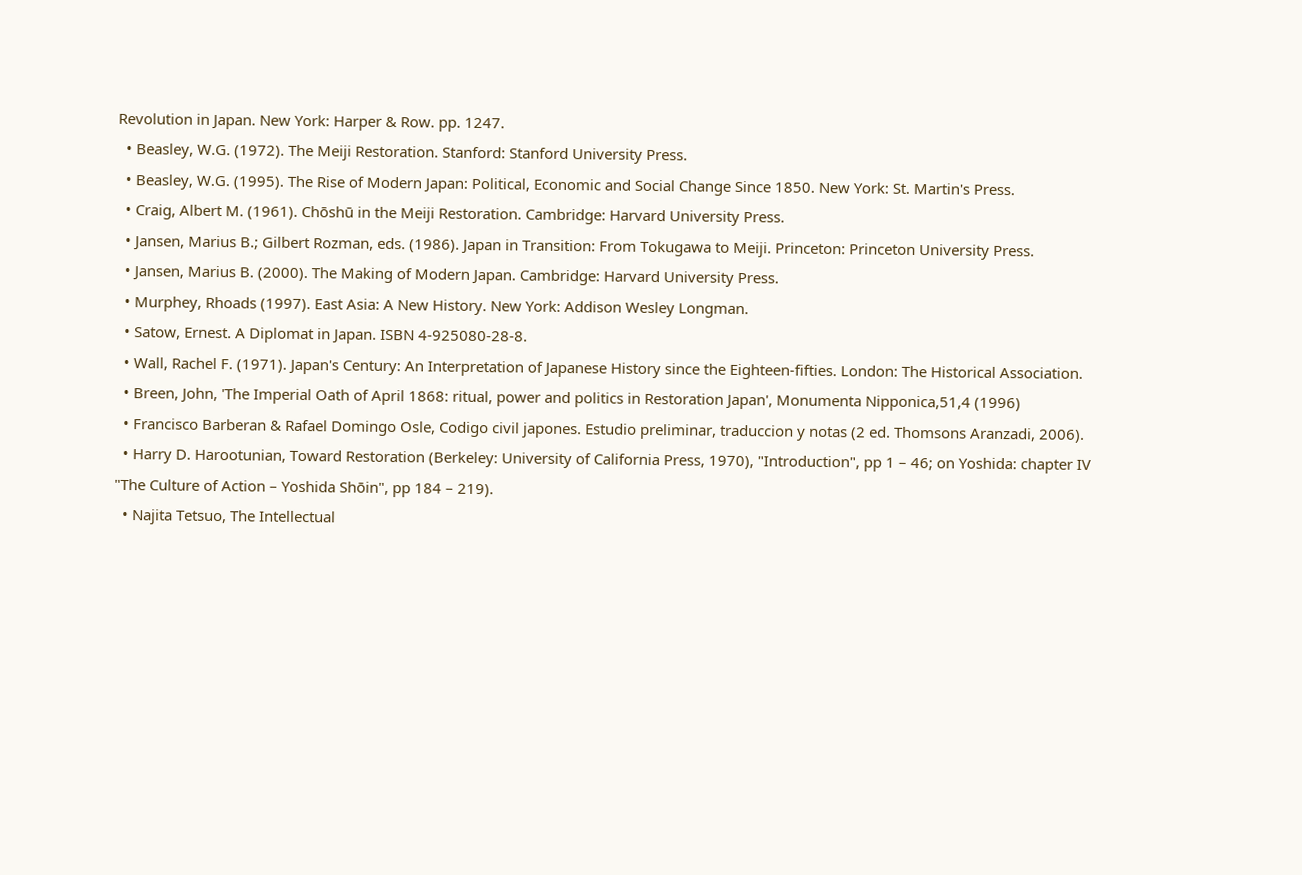Revolution in Japan. New York: Harper & Row. pp. 1247.
  • Beasley, W.G. (1972). The Meiji Restoration. Stanford: Stanford University Press.
  • Beasley, W.G. (1995). The Rise of Modern Japan: Political, Economic and Social Change Since 1850. New York: St. Martin's Press.
  • Craig, Albert M. (1961). Chōshū in the Meiji Restoration. Cambridge: Harvard University Press.
  • Jansen, Marius B.; Gilbert Rozman, eds. (1986). Japan in Transition: From Tokugawa to Meiji. Princeton: Princeton University Press.
  • Jansen, Marius B. (2000). The Making of Modern Japan. Cambridge: Harvard University Press.
  • Murphey, Rhoads (1997). East Asia: A New History. New York: Addison Wesley Longman.
  • Satow, Ernest. A Diplomat in Japan. ISBN 4-925080-28-8.
  • Wall, Rachel F. (1971). Japan's Century: An Interpretation of Japanese History since the Eighteen-fifties. London: The Historical Association.
  • Breen, John, 'The Imperial Oath of April 1868: ritual, power and politics in Restoration Japan', Monumenta Nipponica,51,4 (1996)
  • Francisco Barberan & Rafael Domingo Osle, Codigo civil japones. Estudio preliminar, traduccion y notas (2 ed. Thomsons Aranzadi, 2006).
  • Harry D. Harootunian, Toward Restoration (Berkeley: University of California Press, 1970), "Introduction", pp 1 – 46; on Yoshida: chapter IV "The Culture of Action – Yoshida Shōin", pp 184 – 219).
  • Najita Tetsuo, The Intellectual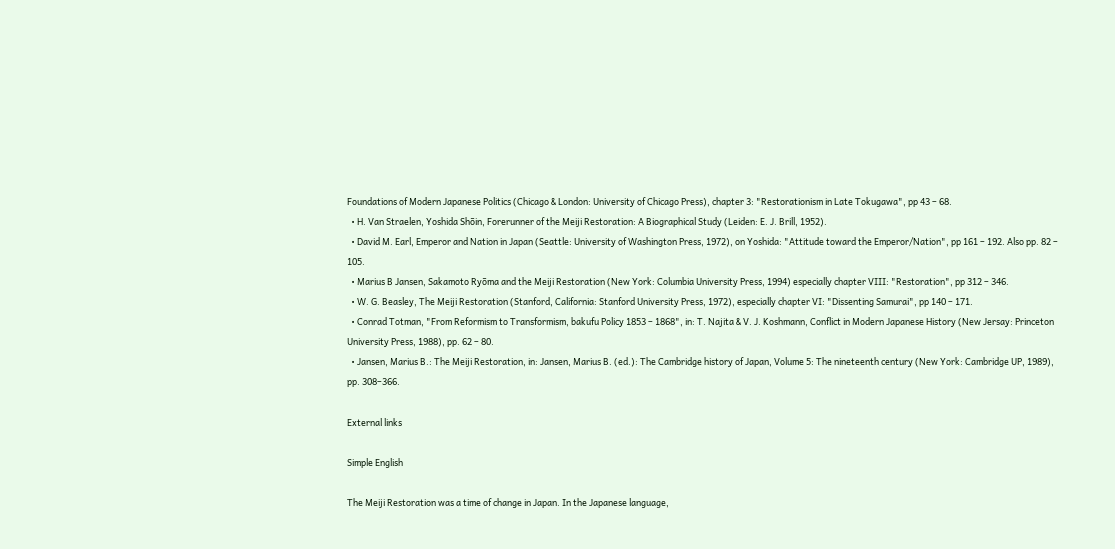Foundations of Modern Japanese Politics (Chicago & London: University of Chicago Press), chapter 3: "Restorationism in Late Tokugawa", pp 43 – 68.
  • H. Van Straelen, Yoshida Shōin, Forerunner of the Meiji Restoration: A Biographical Study (Leiden: E. J. Brill, 1952).
  • David M. Earl, Emperor and Nation in Japan (Seattle: University of Washington Press, 1972), on Yoshida: "Attitude toward the Emperor/Nation", pp 161 – 192. Also pp. 82 – 105.
  • Marius B Jansen, Sakamoto Ryōma and the Meiji Restoration (New York: Columbia University Press, 1994) especially chapter VIII: "Restoration", pp 312 – 346.
  • W. G. Beasley, The Meiji Restoration (Stanford, California: Stanford University Press, 1972), especially chapter VI: "Dissenting Samurai", pp 140 – 171.
  • Conrad Totman, "From Reformism to Transformism, bakufu Policy 1853 – 1868", in: T. Najita & V. J. Koshmann, Conflict in Modern Japanese History (New Jersay: Princeton University Press, 1988), pp. 62 – 80.
  • Jansen, Marius B.: The Meiji Restoration, in: Jansen, Marius B. (ed.): The Cambridge history of Japan, Volume 5: The nineteenth century (New York: Cambridge UP, 1989), pp. 308–366.

External links

Simple English

The Meiji Restoration was a time of change in Japan. In the Japanese language,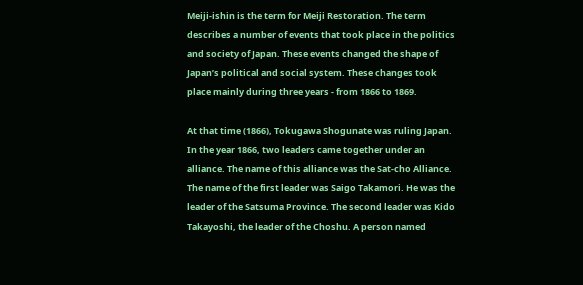Meiji-ishin is the term for Meiji Restoration. The term describes a number of events that took place in the politics and society of Japan. These events changed the shape of Japan’s political and social system. These changes took place mainly during three years - from 1866 to 1869.

At that time (1866), Tokugawa Shogunate was ruling Japan. In the year 1866, two leaders came together under an alliance. The name of this alliance was the Sat-cho Alliance. The name of the first leader was Saigo Takamori. He was the leader of the Satsuma Province. The second leader was Kido Takayoshi, the leader of the Choshu. A person named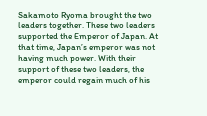Sakamoto Ryoma brought the two leaders together. These two leaders supported the Emperor of Japan. At that time, Japan’s emperor was not having much power. With their support of these two leaders, the emperor could regain much of his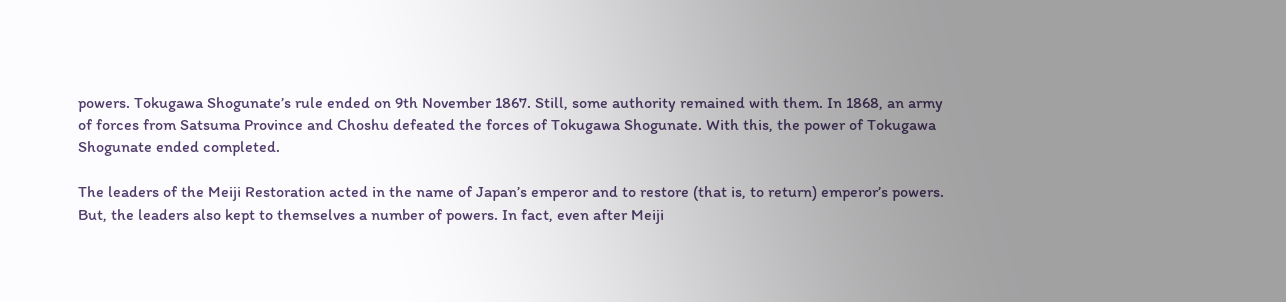powers. Tokugawa Shogunate’s rule ended on 9th November 1867. Still, some authority remained with them. In 1868, an army of forces from Satsuma Province and Choshu defeated the forces of Tokugawa Shogunate. With this, the power of Tokugawa Shogunate ended completed.

The leaders of the Meiji Restoration acted in the name of Japan’s emperor and to restore (that is, to return) emperor’s powers. But, the leaders also kept to themselves a number of powers. In fact, even after Meiji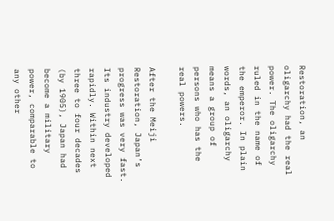Restoration, an oligarchy had the real power. The oligarchy ruled in the name of the emperor. In plain words, an oligarchy means a group of persons who has the real powers.

After the Meiji Restoration, Japan’s progress was very fast. Its industry developed rapidly. Within next three to four decades (by 1905), Japan had become a military power, comparable to any other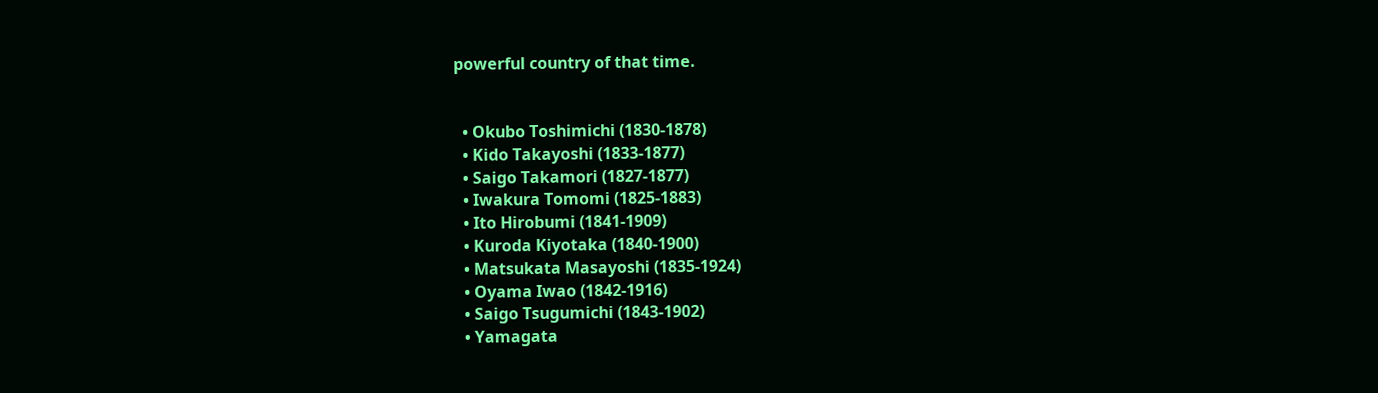powerful country of that time.


  • Okubo Toshimichi (1830-1878)
  • Kido Takayoshi (1833-1877)
  • Saigo Takamori (1827-1877)
  • Iwakura Tomomi (1825-1883)
  • Ito Hirobumi (1841-1909)
  • Kuroda Kiyotaka (1840-1900)
  • Matsukata Masayoshi (1835-1924)
  • Oyama Iwao (1842-1916)
  • Saigo Tsugumichi (1843-1902)
  • Yamagata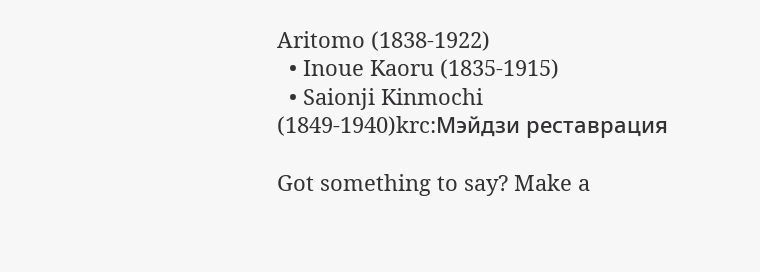Aritomo (1838-1922)
  • Inoue Kaoru (1835-1915)
  • Saionji Kinmochi (1849-1940)krc:Мэйдзи реставрация

Got something to say? Make a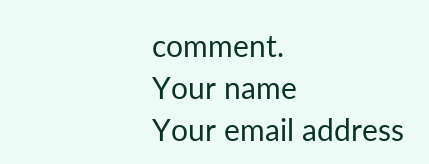comment.
Your name
Your email address